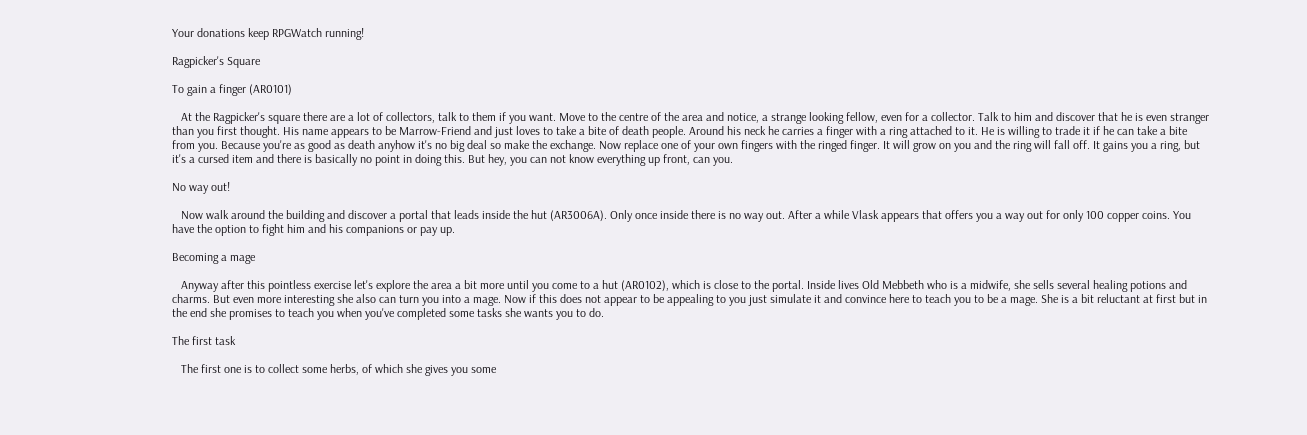Your donations keep RPGWatch running!

Ragpicker's Square

To gain a finger (AR0101)

   At the Ragpicker's square there are a lot of collectors, talk to them if you want. Move to the centre of the area and notice, a strange looking fellow, even for a collector. Talk to him and discover that he is even stranger than you first thought. His name appears to be Marrow-Friend and just loves to take a bite of death people. Around his neck he carries a finger with a ring attached to it. He is willing to trade it if he can take a bite from you. Because you're as good as death anyhow it's no big deal so make the exchange. Now replace one of your own fingers with the ringed finger. It will grow on you and the ring will fall off. It gains you a ring, but it's a cursed item and there is basically no point in doing this. But hey, you can not know everything up front, can you.

No way out!

   Now walk around the building and discover a portal that leads inside the hut (AR3006A). Only once inside there is no way out. After a while Vlask appears that offers you a way out for only 100 copper coins. You have the option to fight him and his companions or pay up.

Becoming a mage

   Anyway after this pointless exercise let's explore the area a bit more until you come to a hut (AR0102), which is close to the portal. Inside lives Old Mebbeth who is a midwife, she sells several healing potions and charms. But even more interesting she also can turn you into a mage. Now if this does not appear to be appealing to you just simulate it and convince here to teach you to be a mage. She is a bit reluctant at first but in the end she promises to teach you when you've completed some tasks she wants you to do.

The first task

   The first one is to collect some herbs, of which she gives you some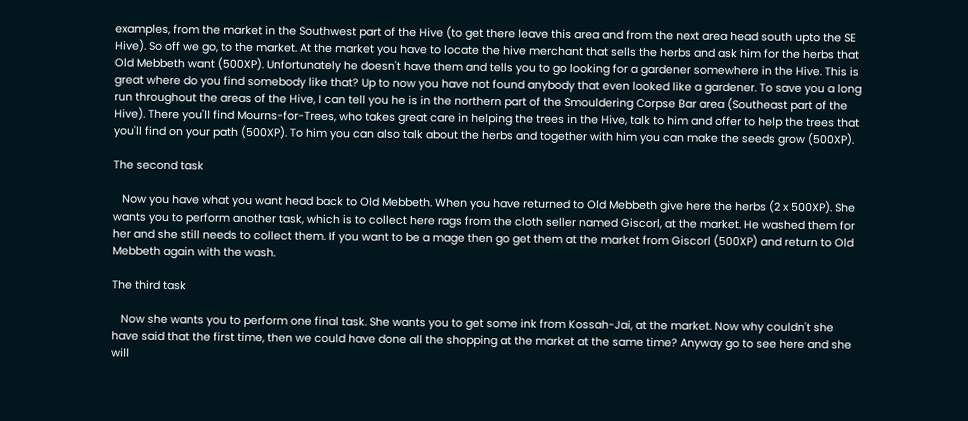examples, from the market in the Southwest part of the Hive (to get there leave this area and from the next area head south upto the SE Hive). So off we go, to the market. At the market you have to locate the hive merchant that sells the herbs and ask him for the herbs that Old Mebbeth want (500XP). Unfortunately he doesn't have them and tells you to go looking for a gardener somewhere in the Hive. This is great where do you find somebody like that? Up to now you have not found anybody that even looked like a gardener. To save you a long run throughout the areas of the Hive, I can tell you he is in the northern part of the Smouldering Corpse Bar area (Southeast part of the Hive). There you'll find Mourns-for-Trees, who takes great care in helping the trees in the Hive, talk to him and offer to help the trees that you'll find on your path (500XP). To him you can also talk about the herbs and together with him you can make the seeds grow (500XP).

The second task

   Now you have what you want head back to Old Mebbeth. When you have returned to Old Mebbeth give here the herbs (2 x 500XP). She wants you to perform another task, which is to collect here rags from the cloth seller named Giscorl, at the market. He washed them for her and she still needs to collect them. If you want to be a mage then go get them at the market from Giscorl (500XP) and return to Old Mebbeth again with the wash.

The third task

   Now she wants you to perform one final task. She wants you to get some ink from Kossah-Jai, at the market. Now why couldn't she have said that the first time, then we could have done all the shopping at the market at the same time? Anyway go to see here and she will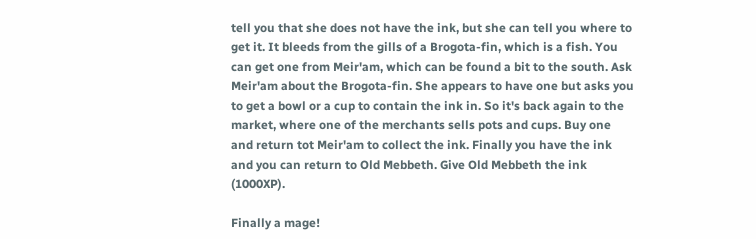tell you that she does not have the ink, but she can tell you where to get it. It bleeds from the gills of a Brogota-fin, which is a fish. You can get one from Meir'am, which can be found a bit to the south. Ask Meir'am about the Brogota-fin. She appears to have one but asks you to get a bowl or a cup to contain the ink in. So it's back again to the market, where one of the merchants sells pots and cups. Buy one and return tot Meir'am to collect the ink. Finally you have the ink and you can return to Old Mebbeth. Give Old Mebbeth the ink (1000XP).

Finally a mage!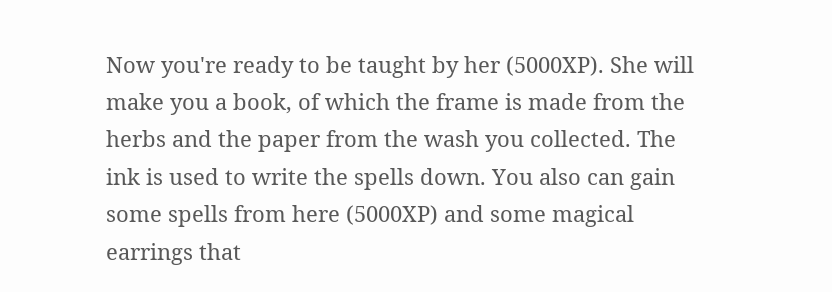Now you're ready to be taught by her (5000XP). She will make you a book, of which the frame is made from the herbs and the paper from the wash you collected. The ink is used to write the spells down. You also can gain some spells from here (5000XP) and some magical earrings that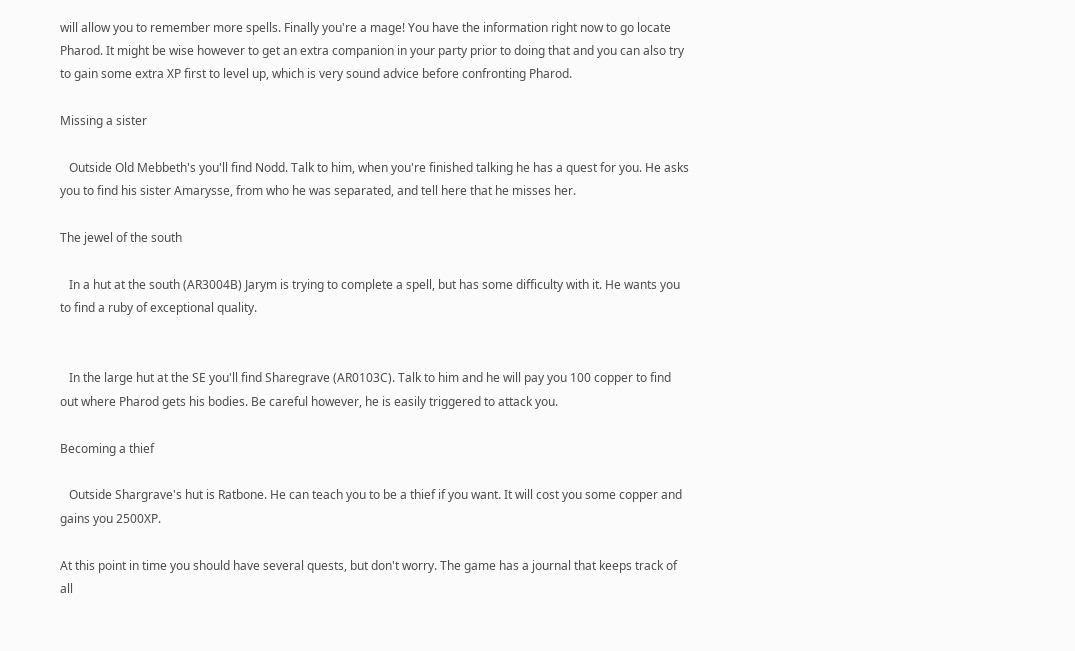will allow you to remember more spells. Finally you're a mage! You have the information right now to go locate Pharod. It might be wise however to get an extra companion in your party prior to doing that and you can also try to gain some extra XP first to level up, which is very sound advice before confronting Pharod.

Missing a sister

   Outside Old Mebbeth's you'll find Nodd. Talk to him, when you're finished talking he has a quest for you. He asks you to find his sister Amarysse, from who he was separated, and tell here that he misses her.

The jewel of the south

   In a hut at the south (AR3004B) Jarym is trying to complete a spell, but has some difficulty with it. He wants you to find a ruby of exceptional quality.


   In the large hut at the SE you'll find Sharegrave (AR0103C). Talk to him and he will pay you 100 copper to find out where Pharod gets his bodies. Be careful however, he is easily triggered to attack you.

Becoming a thief

   Outside Shargrave's hut is Ratbone. He can teach you to be a thief if you want. It will cost you some copper and gains you 2500XP.

At this point in time you should have several quests, but don't worry. The game has a journal that keeps track of all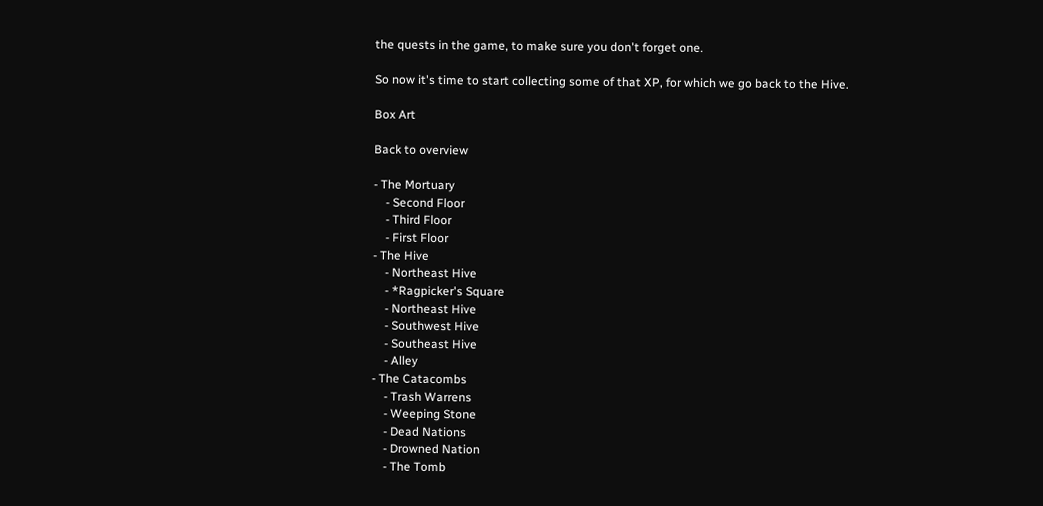the quests in the game, to make sure you don't forget one.

So now it's time to start collecting some of that XP, for which we go back to the Hive.

Box Art

Back to overview

- The Mortuary
    - Second Floor
    - Third Floor
    - First Floor
- The Hive
    - Northeast Hive
    - *Ragpicker's Square
    - Northeast Hive
    - Southwest Hive
    - Southeast Hive
    - Alley
- The Catacombs
    - Trash Warrens
    - Weeping Stone
    - Dead Nations
    - Drowned Nation
    - The Tomb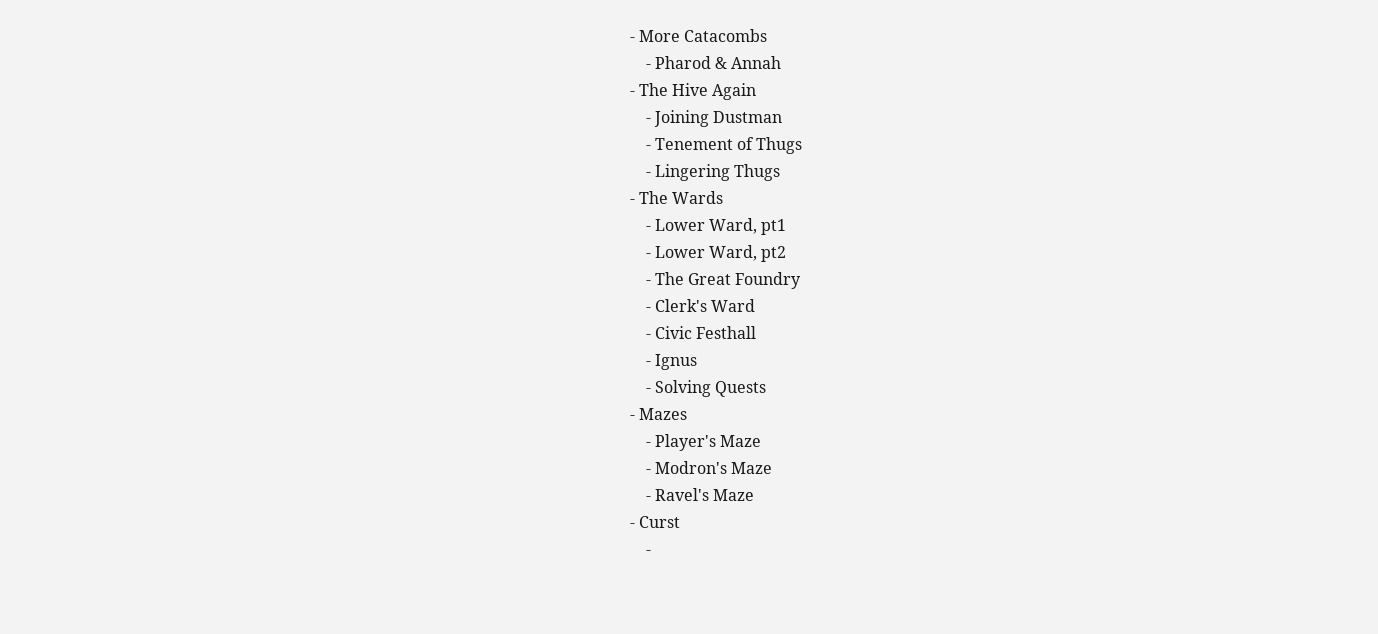- More Catacombs
    - Pharod & Annah
- The Hive Again
    - Joining Dustman
    - Tenement of Thugs
    - Lingering Thugs
- The Wards
    - Lower Ward, pt1
    - Lower Ward, pt2
    - The Great Foundry
    - Clerk's Ward
    - Civic Festhall
    - Ignus
    - Solving Quests
- Mazes
    - Player's Maze
    - Modron's Maze
    - Ravel's Maze
- Curst
    -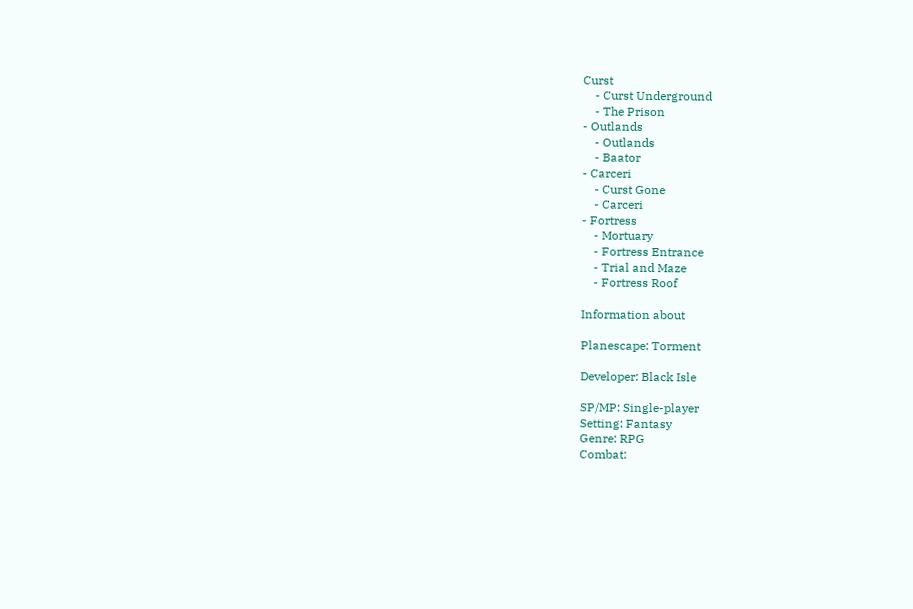Curst
    - Curst Underground
    - The Prison
- Outlands
    - Outlands
    - Baator
- Carceri
    - Curst Gone
    - Carceri
- Fortress
    - Mortuary
    - Fortress Entrance
    - Trial and Maze
    - Fortress Roof

Information about

Planescape: Torment

Developer: Black Isle

SP/MP: Single-player
Setting: Fantasy
Genre: RPG
Combat: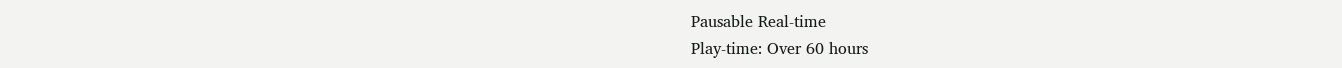Pausable Real-time
Play-time: Over 60 hours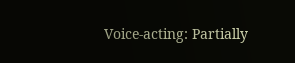Voice-acting: Partially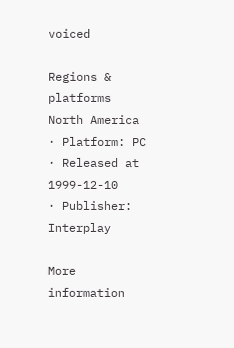voiced

Regions & platforms
North America
· Platform: PC
· Released at 1999-12-10
· Publisher: Interplay

More information